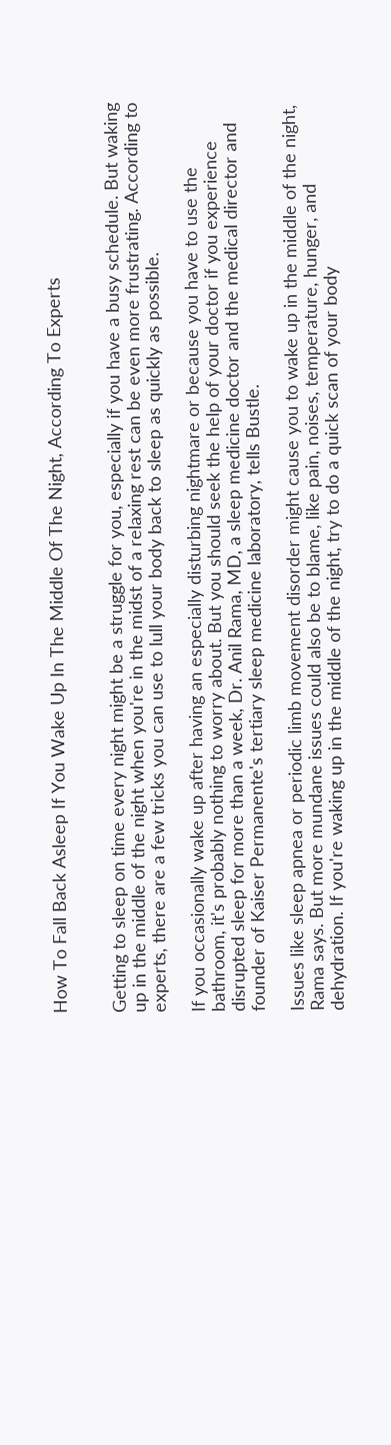How To Fall Back Asleep If You Wake Up In The Middle Of The Night, According To Experts


Getting to sleep on time every night might be a struggle for you, especially if you have a busy schedule. But waking up in the middle of the night when you're in the midst of a relaxing rest can be even more frustrating. According to experts, there are a few tricks you can use to lull your body back to sleep as quickly as possible.

If you occasionally wake up after having an especially disturbing nightmare or because you have to use the bathroom, it's probably nothing to worry about. But you should seek the help of your doctor if you experience disrupted sleep for more than a week, Dr. Anil Rama, MD, a sleep medicine doctor and the medical director and founder of Kaiser Permanente's tertiary sleep medicine laboratory, tells Bustle.

Issues like sleep apnea or periodic limb movement disorder might cause you to wake up in the middle of the night, Rama says. But more mundane issues could also be to blame, like pain, noises, temperature, hunger, and dehydration. If you're waking up in the middle of the night, try to do a quick scan of your body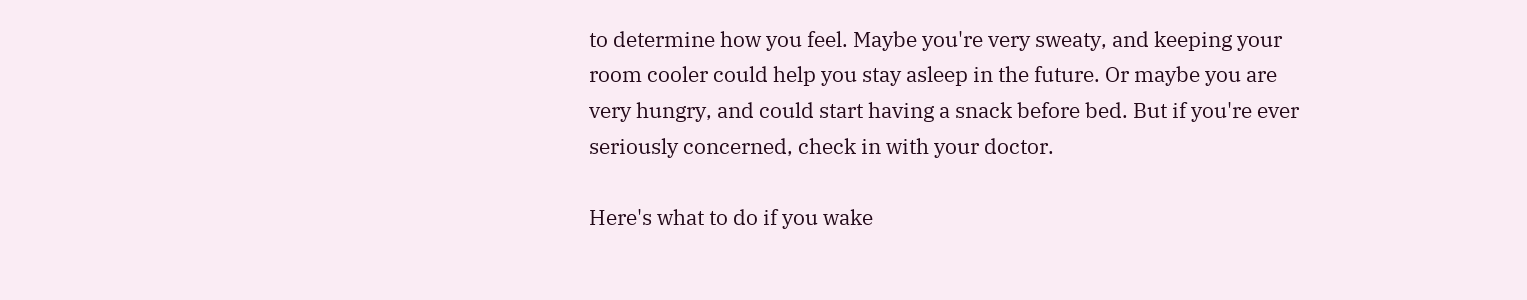to determine how you feel. Maybe you're very sweaty, and keeping your room cooler could help you stay asleep in the future. Or maybe you are very hungry, and could start having a snack before bed. But if you're ever seriously concerned, check in with your doctor.

Here's what to do if you wake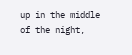up in the middle of the night,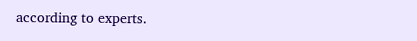according to experts.